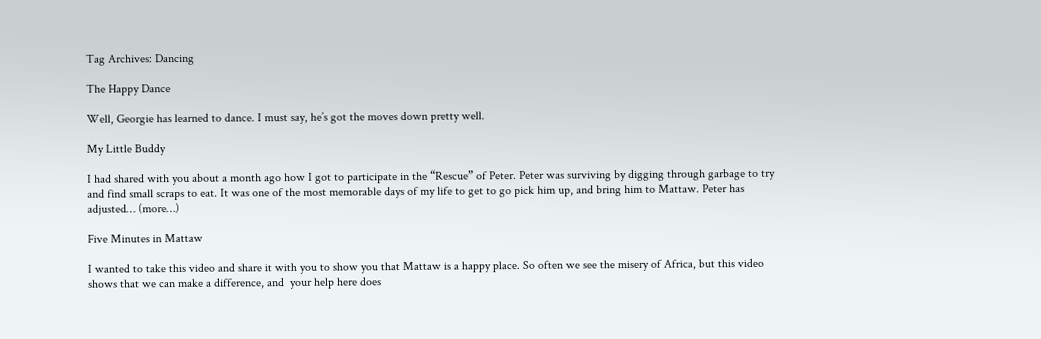Tag Archives: Dancing

The Happy Dance

Well, Georgie has learned to dance. I must say, he’s got the moves down pretty well.

My Little Buddy

I had shared with you about a month ago how I got to participate in the “Rescue” of Peter. Peter was surviving by digging through garbage to try and find small scraps to eat. It was one of the most memorable days of my life to get to go pick him up, and bring him to Mattaw. Peter has adjusted… (more…)

Five Minutes in Mattaw

I wanted to take this video and share it with you to show you that Mattaw is a happy place. So often we see the misery of Africa, but this video shows that we can make a difference, and  your help here does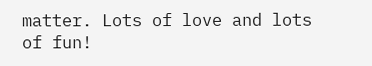matter. Lots of love and lots of fun!